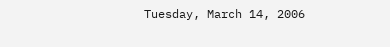Tuesday, March 14, 2006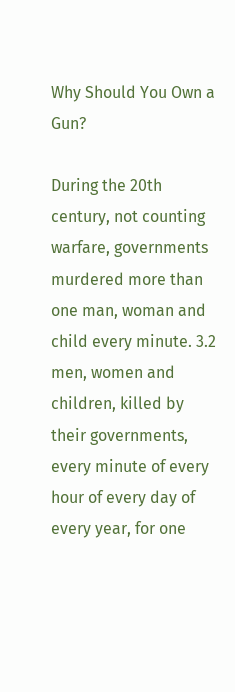Why Should You Own a Gun?

During the 20th century, not counting warfare, governments murdered more than one man, woman and child every minute. 3.2 men, women and children, killed by their governments, every minute of every hour of every day of every year, for one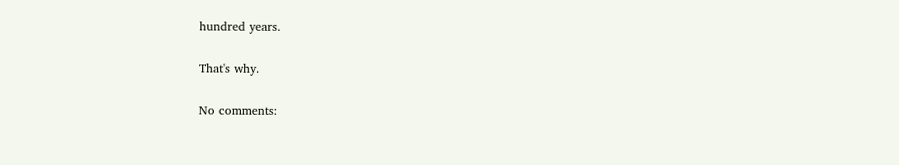hundred years.

That's why.

No comments: